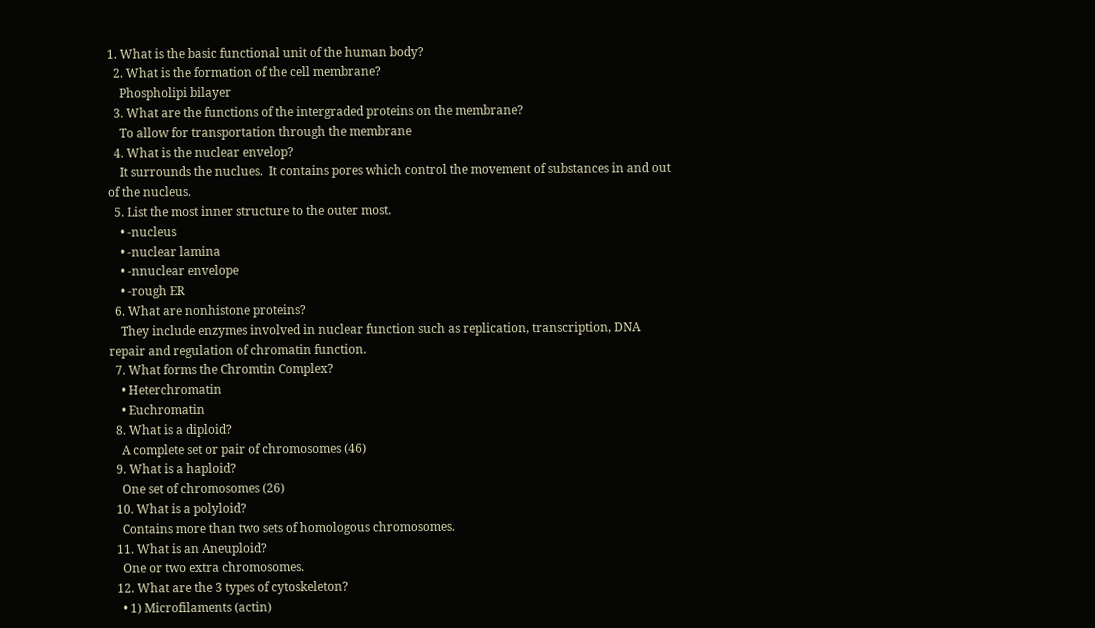1. What is the basic functional unit of the human body?
  2. What is the formation of the cell membrane?
    Phospholipi bilayer
  3. What are the functions of the intergraded proteins on the membrane?
    To allow for transportation through the membrane
  4. What is the nuclear envelop?
    It surrounds the nuclues.  It contains pores which control the movement of substances in and out of the nucleus.
  5. List the most inner structure to the outer most.
    • -nucleus
    • -nuclear lamina
    • -nnuclear envelope
    • -rough ER
  6. What are nonhistone proteins?
    They include enzymes involved in nuclear function such as replication, transcription, DNA repair and regulation of chromatin function.
  7. What forms the Chromtin Complex?
    • Heterchromatin
    • Euchromatin
  8. What is a diploid?
    A complete set or pair of chromosomes (46)
  9. What is a haploid?
    One set of chromosomes (26)
  10. What is a polyloid?
    Contains more than two sets of homologous chromosomes.
  11. What is an Aneuploid?
    One or two extra chromosomes.
  12. What are the 3 types of cytoskeleton?
    • 1) Microfilaments (actin)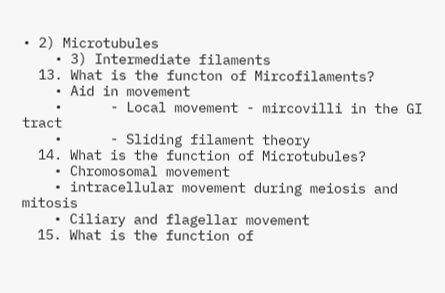• 2) Microtubules
    • 3) Intermediate filaments
  13. What is the functon of Mircofilaments?
    • Aid in movement
    •      - Local movement - mircovilli in the GI tract
    •      - Sliding filament theory
  14. What is the function of Microtubules?
    • Chromosomal movement
    • intracellular movement during meiosis and mitosis
    • Ciliary and flagellar movement
  15. What is the function of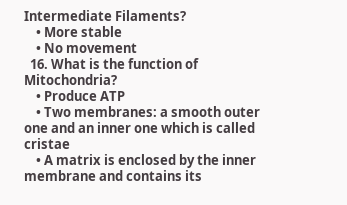Intermediate Filaments?
    • More stable
    • No movement
  16. What is the function of Mitochondria?
    • Produce ATP
    • Two membranes: a smooth outer one and an inner one which is called cristae
    • A matrix is enclosed by the inner membrane and contains its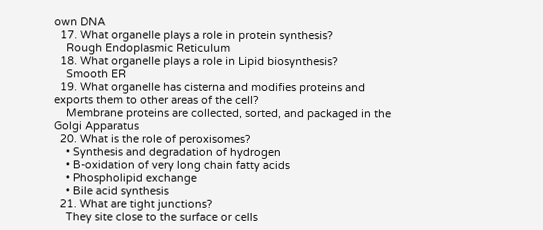own DNA
  17. What organelle plays a role in protein synthesis?
    Rough Endoplasmic Reticulum
  18. What organelle plays a role in Lipid biosynthesis?
    Smooth ER
  19. What organelle has cisterna and modifies proteins and exports them to other areas of the cell?
    Membrane proteins are collected, sorted, and packaged in the Golgi Apparatus
  20. What is the role of peroxisomes?
    • Synthesis and degradation of hydrogen
    • B-oxidation of very long chain fatty acids
    • Phospholipid exchange
    • Bile acid synthesis
  21. What are tight junctions?
    They site close to the surface or cells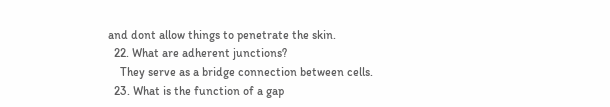and dont allow things to penetrate the skin.
  22. What are adherent junctions?
    They serve as a bridge connection between cells.
  23. What is the function of a gap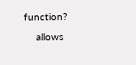function?
    allows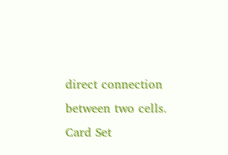direct connection between two cells.
Card Set